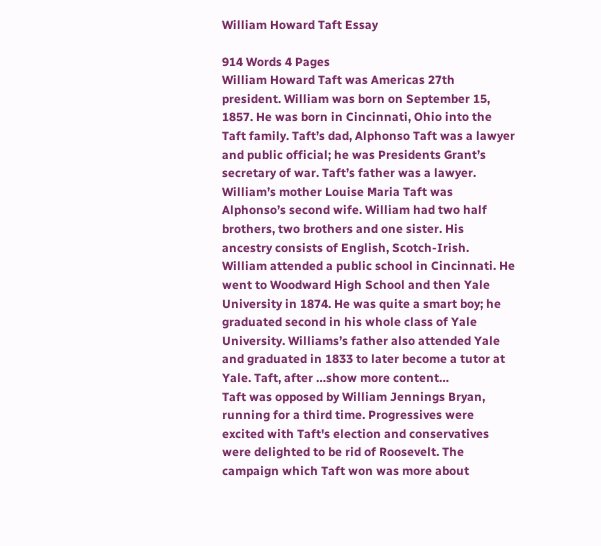William Howard Taft Essay

914 Words 4 Pages
William Howard Taft was Americas 27th president. William was born on September 15, 1857. He was born in Cincinnati, Ohio into the Taft family. Taft’s dad, Alphonso Taft was a lawyer and public official; he was Presidents Grant’s secretary of war. Taft’s father was a lawyer. William’s mother Louise Maria Taft was Alphonso’s second wife. William had two half brothers, two brothers and one sister. His ancestry consists of English, Scotch-Irish. William attended a public school in Cincinnati. He went to Woodward High School and then Yale University in 1874. He was quite a smart boy; he graduated second in his whole class of Yale University. Williams’s father also attended Yale and graduated in 1833 to later become a tutor at Yale. Taft, after …show more content…
Taft was opposed by William Jennings Bryan, running for a third time. Progressives were excited with Taft's election and conservatives were delighted to be rid of Roosevelt. The campaign which Taft won was more about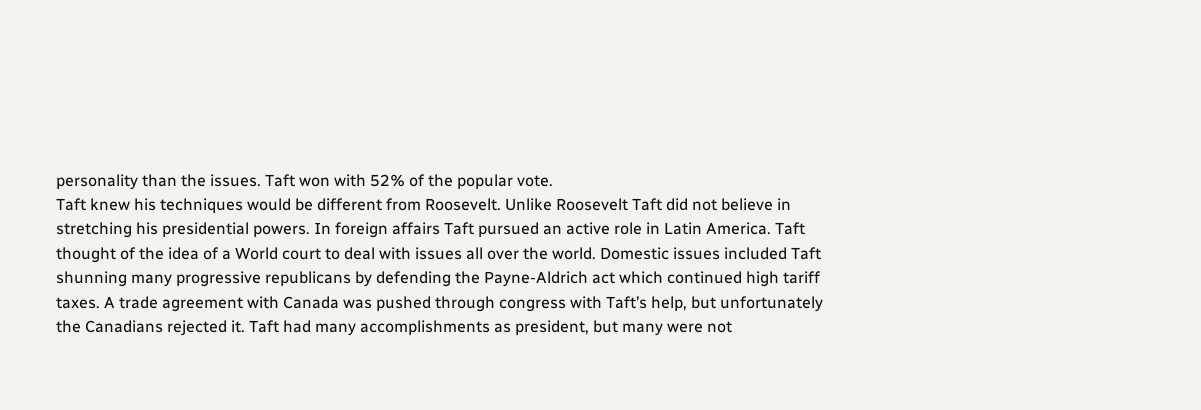personality than the issues. Taft won with 52% of the popular vote.
Taft knew his techniques would be different from Roosevelt. Unlike Roosevelt Taft did not believe in stretching his presidential powers. In foreign affairs Taft pursued an active role in Latin America. Taft thought of the idea of a World court to deal with issues all over the world. Domestic issues included Taft shunning many progressive republicans by defending the Payne-Aldrich act which continued high tariff taxes. A trade agreement with Canada was pushed through congress with Taft’s help, but unfortunately the Canadians rejected it. Taft had many accomplishments as president, but many were not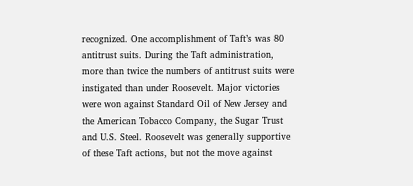recognized. One accomplishment of Taft’s was 80 antitrust suits. During the Taft administration, more than twice the numbers of antitrust suits were instigated than under Roosevelt. Major victories were won against Standard Oil of New Jersey and the American Tobacco Company, the Sugar Trust and U.S. Steel. Roosevelt was generally supportive of these Taft actions, but not the move against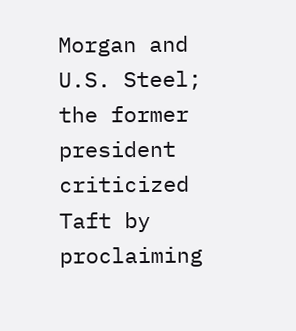Morgan and U.S. Steel; the former president criticized Taft by proclaiming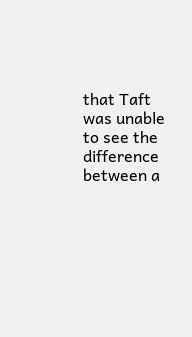that Taft was unable to see the difference between a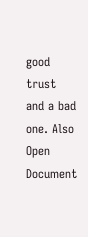good trust and a bad one. Also
Open Document